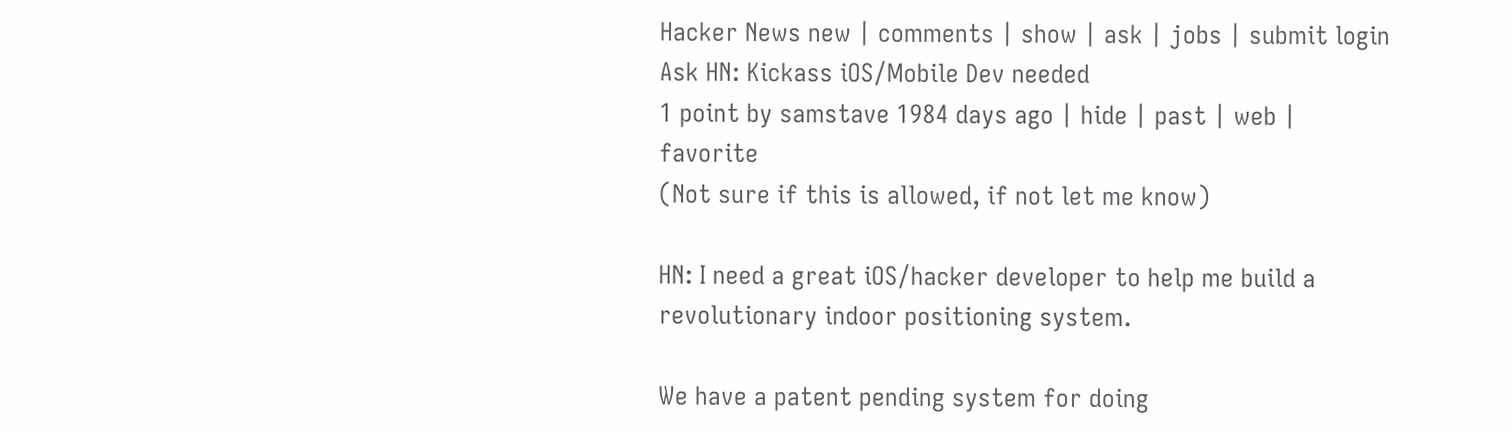Hacker News new | comments | show | ask | jobs | submit login
Ask HN: Kickass iOS/Mobile Dev needed
1 point by samstave 1984 days ago | hide | past | web | favorite
(Not sure if this is allowed, if not let me know)

HN: I need a great iOS/hacker developer to help me build a revolutionary indoor positioning system.

We have a patent pending system for doing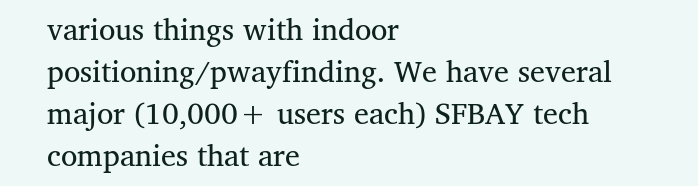various things with indoor positioning/pwayfinding. We have several major (10,000+ users each) SFBAY tech companies that are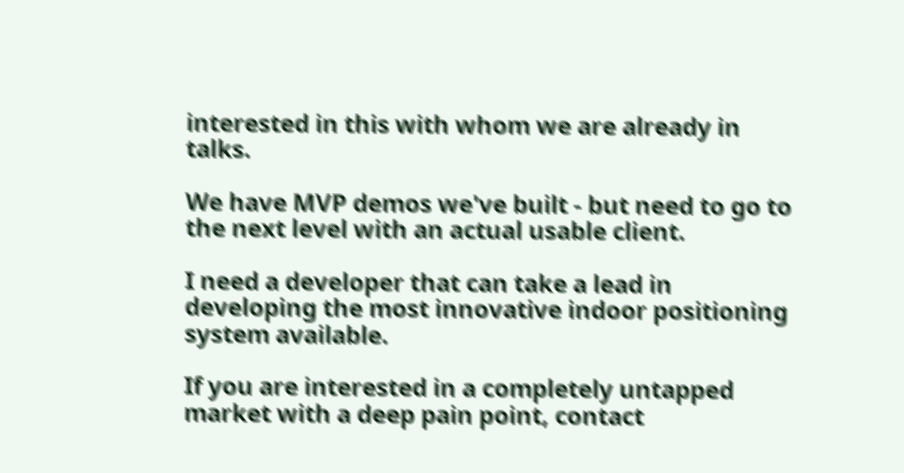interested in this with whom we are already in talks.

We have MVP demos we've built - but need to go to the next level with an actual usable client.

I need a developer that can take a lead in developing the most innovative indoor positioning system available.

If you are interested in a completely untapped market with a deep pain point, contact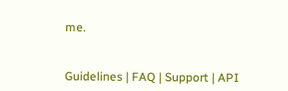me.


Guidelines | FAQ | Support | API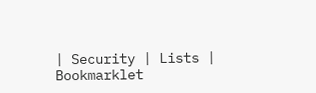| Security | Lists | Bookmarklet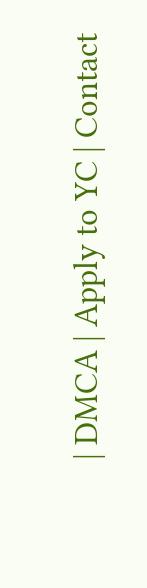| DMCA | Apply to YC | Contact